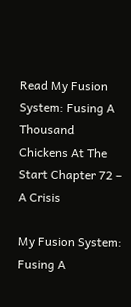Read My Fusion System: Fusing A Thousand Chickens At The Start Chapter 72 – A Crisis

My Fusion System: Fusing A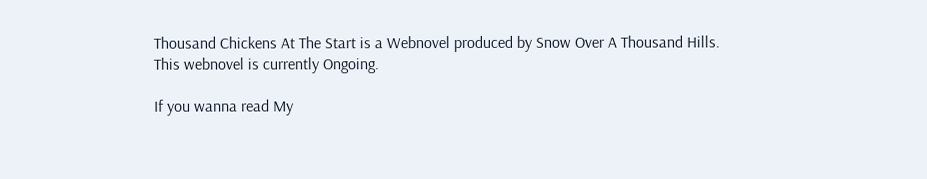Thousand Chickens At The Start is a Webnovel produced by Snow Over A Thousand Hills.
This webnovel is currently Ongoing.

If you wanna read My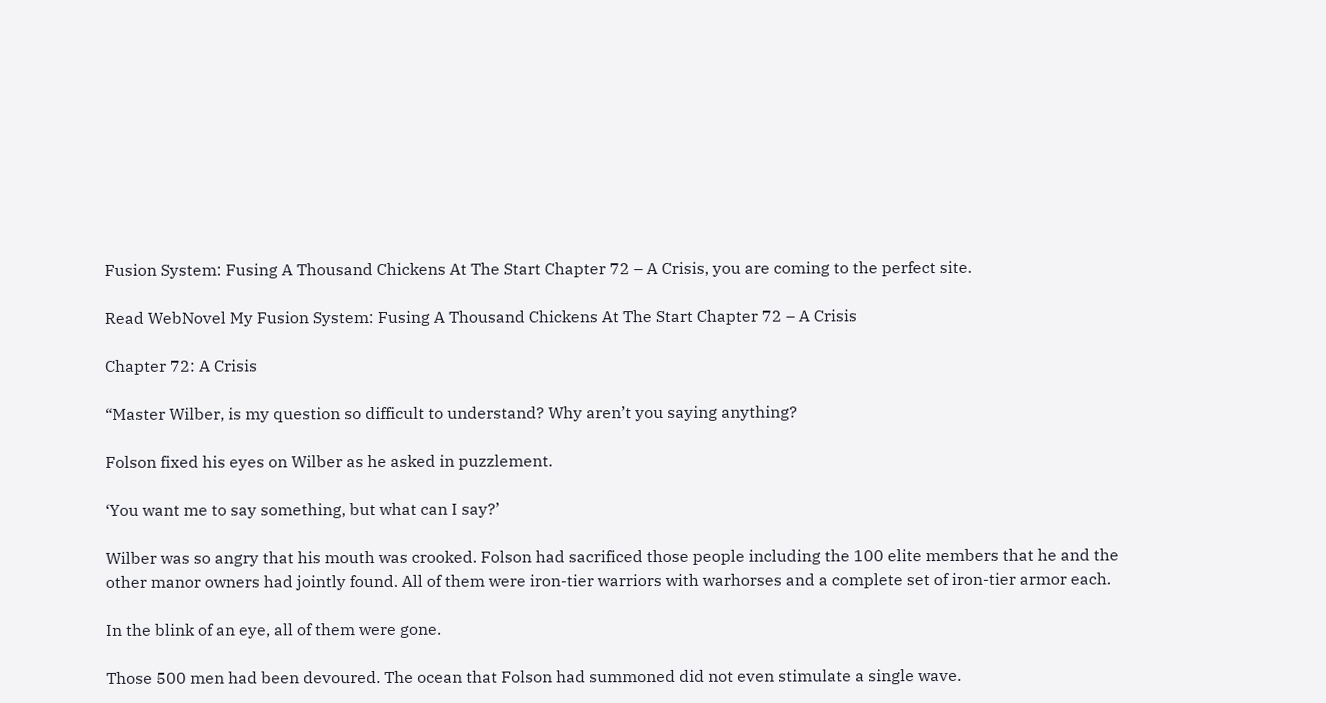Fusion System: Fusing A Thousand Chickens At The Start Chapter 72 – A Crisis, you are coming to the perfect site.

Read WebNovel My Fusion System: Fusing A Thousand Chickens At The Start Chapter 72 – A Crisis

Chapter 72: A Crisis

“Master Wilber, is my question so difficult to understand? Why aren’t you saying anything?

Folson fixed his eyes on Wilber as he asked in puzzlement.

‘You want me to say something, but what can I say?’

Wilber was so angry that his mouth was crooked. Folson had sacrificed those people including the 100 elite members that he and the other manor owners had jointly found. All of them were iron-tier warriors with warhorses and a complete set of iron-tier armor each.

In the blink of an eye, all of them were gone.

Those 500 men had been devoured. The ocean that Folson had summoned did not even stimulate a single wave.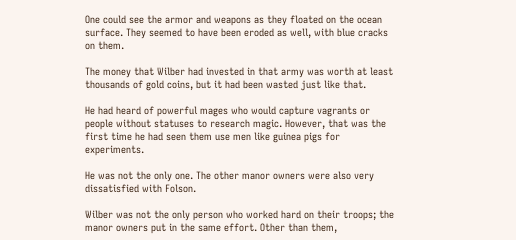One could see the armor and weapons as they floated on the ocean surface. They seemed to have been eroded as well, with blue cracks on them.

The money that Wilber had invested in that army was worth at least thousands of gold coins, but it had been wasted just like that.

He had heard of powerful mages who would capture vagrants or people without statuses to research magic. However, that was the first time he had seen them use men like guinea pigs for experiments.

He was not the only one. The other manor owners were also very dissatisfied with Folson.

Wilber was not the only person who worked hard on their troops; the manor owners put in the same effort. Other than them,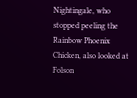Nightingale, who stopped peeling the Rainbow Phoenix Chicken, also looked at Folson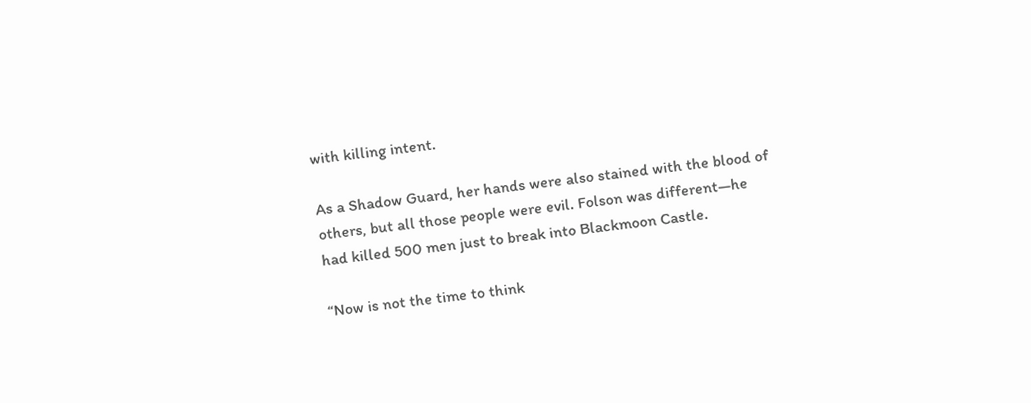with killing intent.

As a Shadow Guard, her hands were also stained with the blood of others, but all those people were evil. Folson was different—he had killed 500 men just to break into Blackmoon Castle.

“Now is not the time to think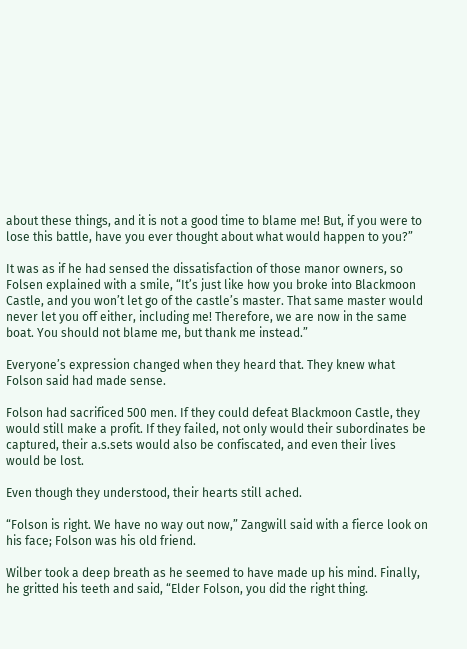about these things, and it is not a good time to blame me! But, if you were to lose this battle, have you ever thought about what would happen to you?”

It was as if he had sensed the dissatisfaction of those manor owners, so Folsen explained with a smile, “It’s just like how you broke into Blackmoon Castle, and you won’t let go of the castle’s master. That same master would never let you off either, including me! Therefore, we are now in the same boat. You should not blame me, but thank me instead.”

Everyone’s expression changed when they heard that. They knew what Folson said had made sense.

Folson had sacrificed 500 men. If they could defeat Blackmoon Castle, they would still make a profit. If they failed, not only would their subordinates be captured, their a.s.sets would also be confiscated, and even their lives would be lost.

Even though they understood, their hearts still ached.

“Folson is right. We have no way out now,” Zangwill said with a fierce look on his face; Folson was his old friend.

Wilber took a deep breath as he seemed to have made up his mind. Finally, he gritted his teeth and said, “Elder Folson, you did the right thing.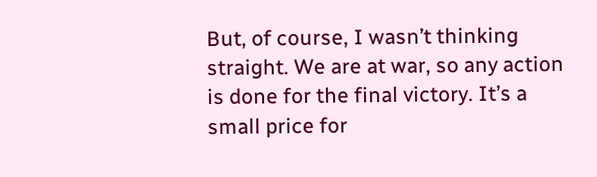But, of course, I wasn’t thinking straight. We are at war, so any action is done for the final victory. It’s a small price for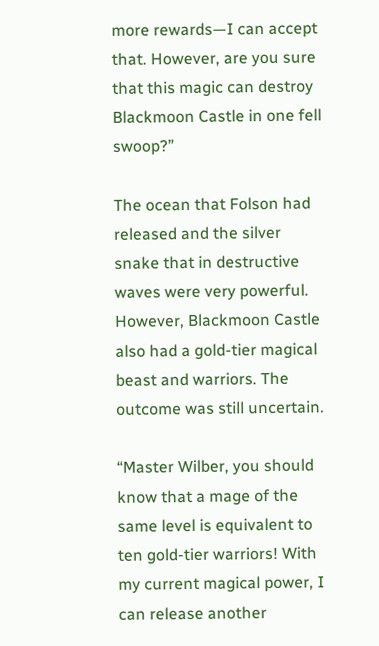more rewards—I can accept that. However, are you sure that this magic can destroy Blackmoon Castle in one fell swoop?”

The ocean that Folson had released and the silver snake that in destructive waves were very powerful. However, Blackmoon Castle also had a gold-tier magical beast and warriors. The outcome was still uncertain.

“Master Wilber, you should know that a mage of the same level is equivalent to ten gold-tier warriors! With my current magical power, I can release another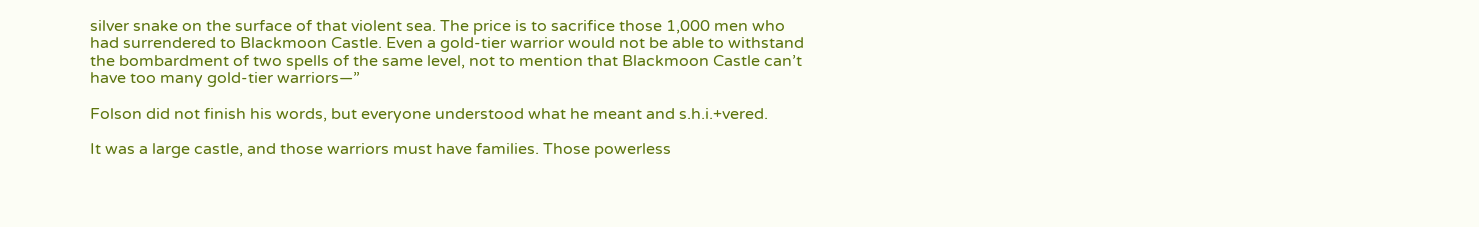silver snake on the surface of that violent sea. The price is to sacrifice those 1,000 men who had surrendered to Blackmoon Castle. Even a gold-tier warrior would not be able to withstand the bombardment of two spells of the same level, not to mention that Blackmoon Castle can’t have too many gold-tier warriors—”

Folson did not finish his words, but everyone understood what he meant and s.h.i.+vered.

It was a large castle, and those warriors must have families. Those powerless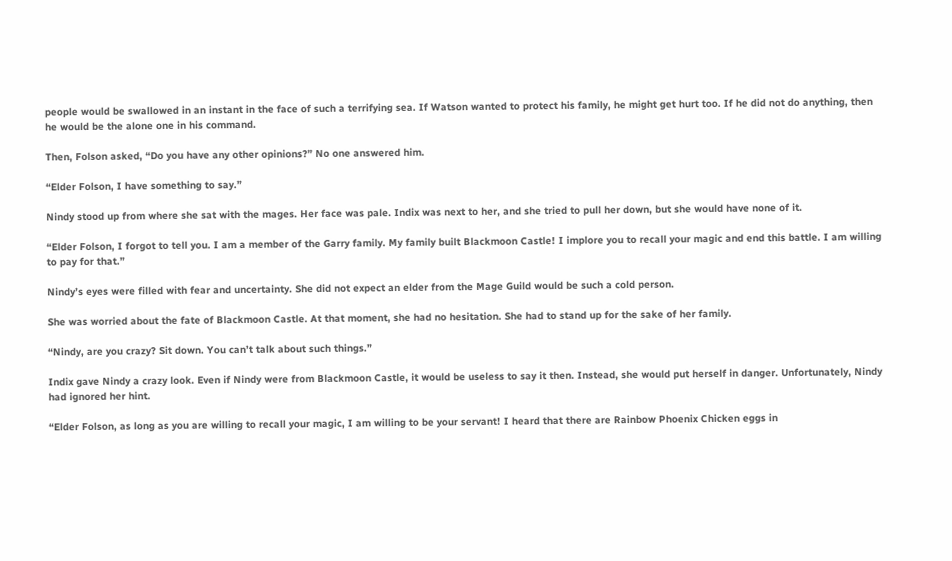people would be swallowed in an instant in the face of such a terrifying sea. If Watson wanted to protect his family, he might get hurt too. If he did not do anything, then he would be the alone one in his command.

Then, Folson asked, “Do you have any other opinions?” No one answered him.

“Elder Folson, I have something to say.”

Nindy stood up from where she sat with the mages. Her face was pale. Indix was next to her, and she tried to pull her down, but she would have none of it.

“Elder Folson, I forgot to tell you. I am a member of the Garry family. My family built Blackmoon Castle! I implore you to recall your magic and end this battle. I am willing to pay for that.”

Nindy’s eyes were filled with fear and uncertainty. She did not expect an elder from the Mage Guild would be such a cold person.

She was worried about the fate of Blackmoon Castle. At that moment, she had no hesitation. She had to stand up for the sake of her family.

“Nindy, are you crazy? Sit down. You can’t talk about such things.”

Indix gave Nindy a crazy look. Even if Nindy were from Blackmoon Castle, it would be useless to say it then. Instead, she would put herself in danger. Unfortunately, Nindy had ignored her hint.

“Elder Folson, as long as you are willing to recall your magic, I am willing to be your servant! I heard that there are Rainbow Phoenix Chicken eggs in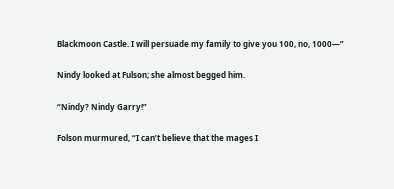Blackmoon Castle. I will persuade my family to give you 100, no, 1000—”

Nindy looked at Fulson; she almost begged him.

“Nindy? Nindy Garry!”

Folson murmured, “I can’t believe that the mages I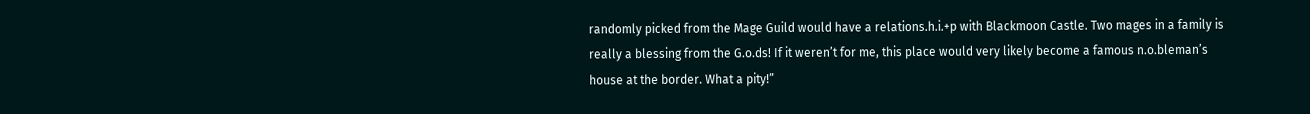randomly picked from the Mage Guild would have a relations.h.i.+p with Blackmoon Castle. Two mages in a family is really a blessing from the G.o.ds! If it weren’t for me, this place would very likely become a famous n.o.bleman’s house at the border. What a pity!”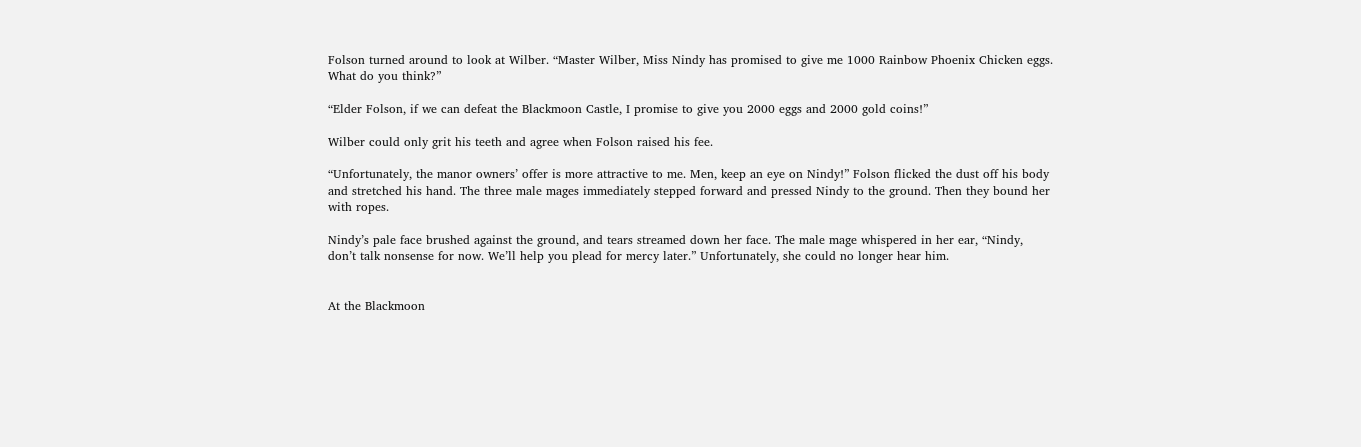Folson turned around to look at Wilber. “Master Wilber, Miss Nindy has promised to give me 1000 Rainbow Phoenix Chicken eggs. What do you think?”

“Elder Folson, if we can defeat the Blackmoon Castle, I promise to give you 2000 eggs and 2000 gold coins!”

Wilber could only grit his teeth and agree when Folson raised his fee.

“Unfortunately, the manor owners’ offer is more attractive to me. Men, keep an eye on Nindy!” Folson flicked the dust off his body and stretched his hand. The three male mages immediately stepped forward and pressed Nindy to the ground. Then they bound her with ropes.

Nindy’s pale face brushed against the ground, and tears streamed down her face. The male mage whispered in her ear, “Nindy, don’t talk nonsense for now. We’ll help you plead for mercy later.” Unfortunately, she could no longer hear him.


At the Blackmoon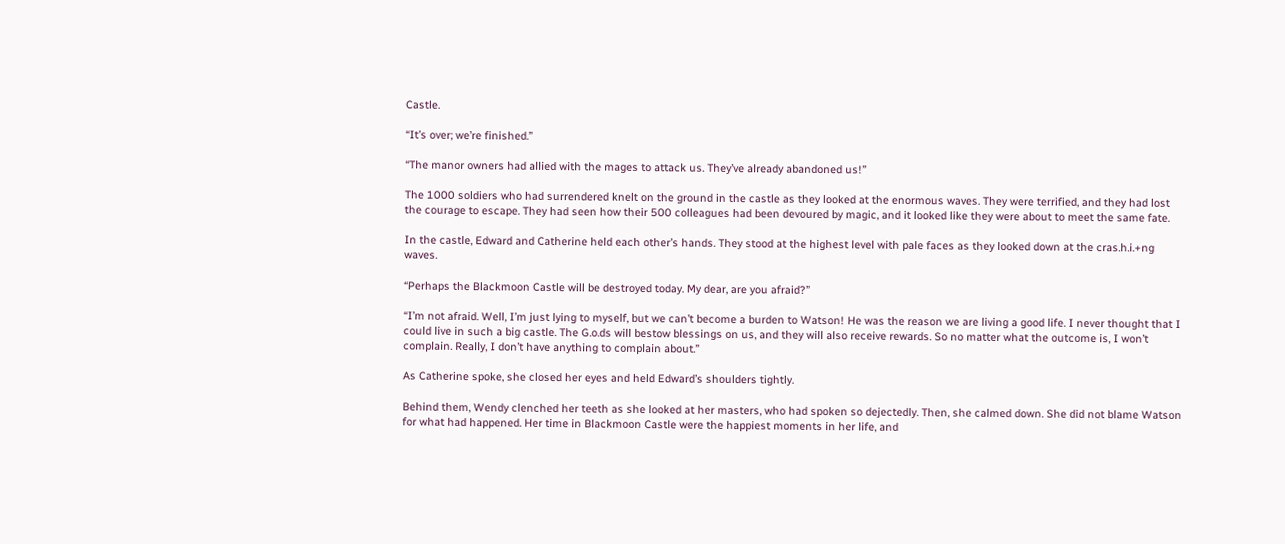Castle.

“It’s over; we’re finished.”

“The manor owners had allied with the mages to attack us. They’ve already abandoned us!”

The 1000 soldiers who had surrendered knelt on the ground in the castle as they looked at the enormous waves. They were terrified, and they had lost the courage to escape. They had seen how their 500 colleagues had been devoured by magic, and it looked like they were about to meet the same fate.

In the castle, Edward and Catherine held each other’s hands. They stood at the highest level with pale faces as they looked down at the cras.h.i.+ng waves.

“Perhaps the Blackmoon Castle will be destroyed today. My dear, are you afraid?”

“I’m not afraid. Well, I’m just lying to myself, but we can’t become a burden to Watson! He was the reason we are living a good life. I never thought that I could live in such a big castle. The G.o.ds will bestow blessings on us, and they will also receive rewards. So no matter what the outcome is, I won’t complain. Really, I don’t have anything to complain about.”

As Catherine spoke, she closed her eyes and held Edward’s shoulders tightly.

Behind them, Wendy clenched her teeth as she looked at her masters, who had spoken so dejectedly. Then, she calmed down. She did not blame Watson for what had happened. Her time in Blackmoon Castle were the happiest moments in her life, and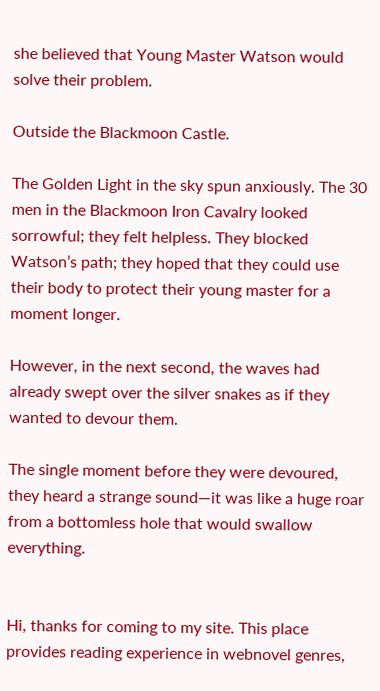she believed that Young Master Watson would solve their problem.

Outside the Blackmoon Castle.

The Golden Light in the sky spun anxiously. The 30 men in the Blackmoon Iron Cavalry looked sorrowful; they felt helpless. They blocked Watson’s path; they hoped that they could use their body to protect their young master for a moment longer.

However, in the next second, the waves had already swept over the silver snakes as if they wanted to devour them.

The single moment before they were devoured, they heard a strange sound—it was like a huge roar from a bottomless hole that would swallow everything.


Hi, thanks for coming to my site. This place provides reading experience in webnovel genres,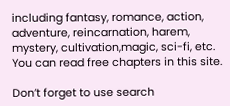including fantasy, romance, action, adventure, reincarnation, harem, mystery, cultivation,magic, sci-fi, etc. You can read free chapters in this site.

Don’t forget to use search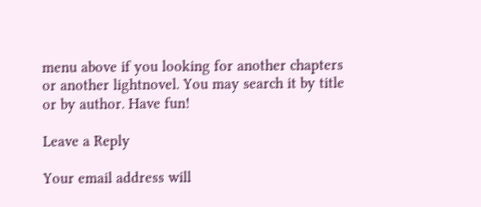menu above if you looking for another chapters or another lightnovel. You may search it by title or by author. Have fun!

Leave a Reply

Your email address will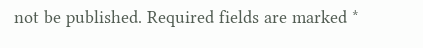not be published. Required fields are marked *